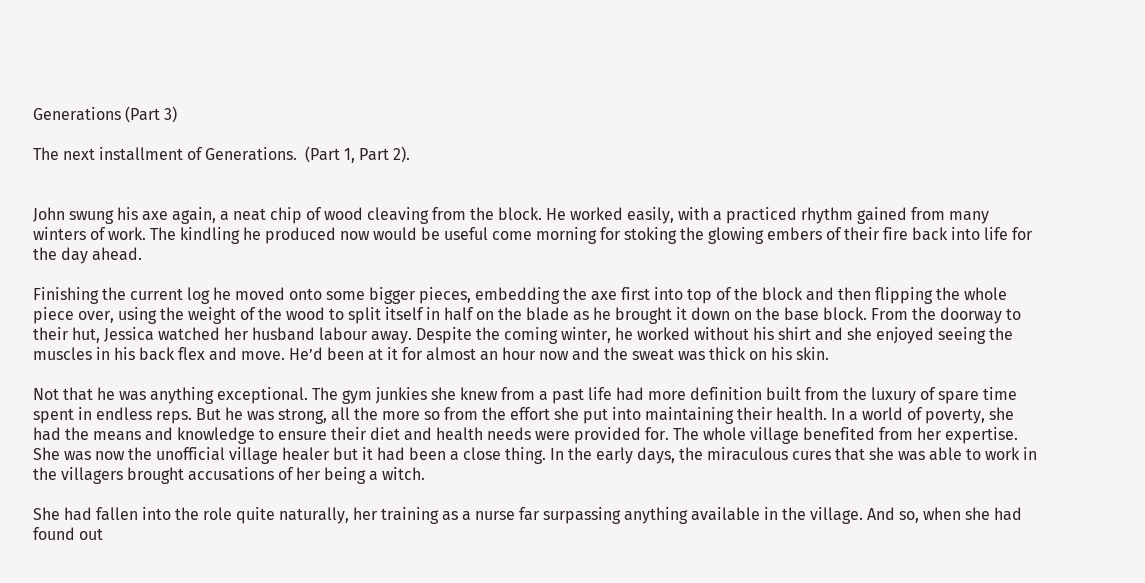Generations (Part 3)

The next installment of Generations.  (Part 1, Part 2).


John swung his axe again, a neat chip of wood cleaving from the block. He worked easily, with a practiced rhythm gained from many winters of work. The kindling he produced now would be useful come morning for stoking the glowing embers of their fire back into life for the day ahead.

Finishing the current log he moved onto some bigger pieces, embedding the axe first into top of the block and then flipping the whole piece over, using the weight of the wood to split itself in half on the blade as he brought it down on the base block. From the doorway to their hut, Jessica watched her husband labour away. Despite the coming winter, he worked without his shirt and she enjoyed seeing the muscles in his back flex and move. He’d been at it for almost an hour now and the sweat was thick on his skin.

Not that he was anything exceptional. The gym junkies she knew from a past life had more definition built from the luxury of spare time spent in endless reps. But he was strong, all the more so from the effort she put into maintaining their health. In a world of poverty, she had the means and knowledge to ensure their diet and health needs were provided for. The whole village benefited from her expertise. She was now the unofficial village healer but it had been a close thing. In the early days, the miraculous cures that she was able to work in the villagers brought accusations of her being a witch.

She had fallen into the role quite naturally, her training as a nurse far surpassing anything available in the village. And so, when she had found out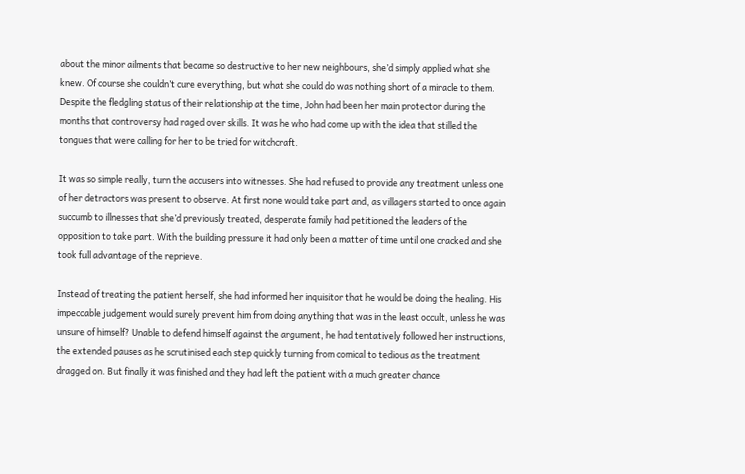about the minor ailments that became so destructive to her new neighbours, she’d simply applied what she knew. Of course she couldn’t cure everything, but what she could do was nothing short of a miracle to them. Despite the fledgling status of their relationship at the time, John had been her main protector during the months that controversy had raged over skills. It was he who had come up with the idea that stilled the tongues that were calling for her to be tried for witchcraft.

It was so simple really, turn the accusers into witnesses. She had refused to provide any treatment unless one of her detractors was present to observe. At first none would take part and, as villagers started to once again succumb to illnesses that she’d previously treated, desperate family had petitioned the leaders of the opposition to take part. With the building pressure it had only been a matter of time until one cracked and she took full advantage of the reprieve.

Instead of treating the patient herself, she had informed her inquisitor that he would be doing the healing. His impeccable judgement would surely prevent him from doing anything that was in the least occult, unless he was unsure of himself? Unable to defend himself against the argument, he had tentatively followed her instructions, the extended pauses as he scrutinised each step quickly turning from comical to tedious as the treatment dragged on. But finally it was finished and they had left the patient with a much greater chance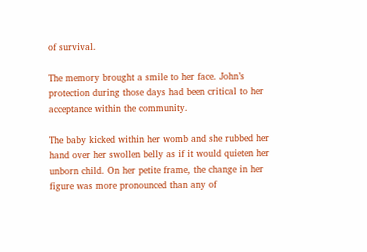of survival.

The memory brought a smile to her face. John’s protection during those days had been critical to her acceptance within the community.

The baby kicked within her womb and she rubbed her hand over her swollen belly as if it would quieten her unborn child. On her petite frame, the change in her figure was more pronounced than any of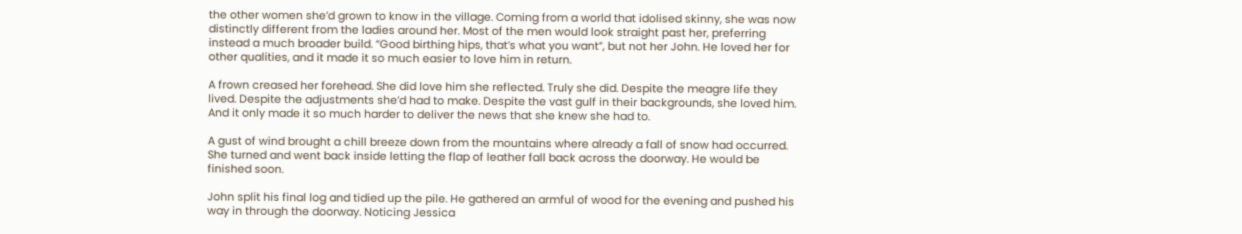the other women she’d grown to know in the village. Coming from a world that idolised skinny, she was now distinctly different from the ladies around her. Most of the men would look straight past her, preferring instead a much broader build. “Good birthing hips, that’s what you want”, but not her John. He loved her for other qualities, and it made it so much easier to love him in return.

A frown creased her forehead. She did love him she reflected. Truly she did. Despite the meagre life they lived. Despite the adjustments she’d had to make. Despite the vast gulf in their backgrounds, she loved him. And it only made it so much harder to deliver the news that she knew she had to.

A gust of wind brought a chill breeze down from the mountains where already a fall of snow had occurred. She turned and went back inside letting the flap of leather fall back across the doorway. He would be finished soon.

John split his final log and tidied up the pile. He gathered an armful of wood for the evening and pushed his way in through the doorway. Noticing Jessica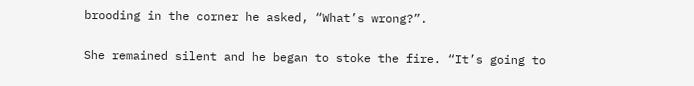brooding in the corner he asked, “What’s wrong?”.

She remained silent and he began to stoke the fire. “It’s going to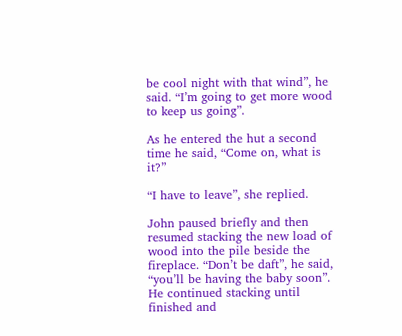be cool night with that wind”, he said. “I’m going to get more wood to keep us going”.

As he entered the hut a second time he said, “Come on, what is it?”

“I have to leave”, she replied.

John paused briefly and then resumed stacking the new load of wood into the pile beside the fireplace. “Don’t be daft”, he said, “you’ll be having the baby soon”. He continued stacking until finished and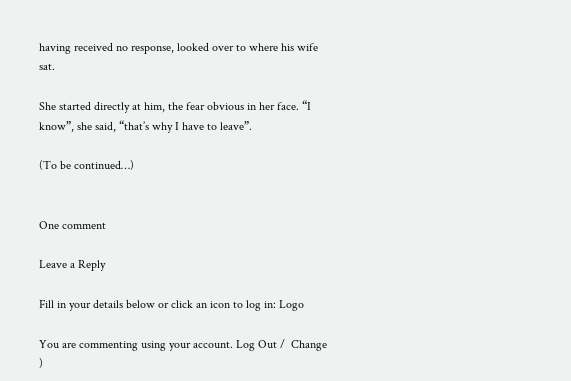having received no response, looked over to where his wife sat.

She started directly at him, the fear obvious in her face. “I know”, she said, “that’s why I have to leave”.

(To be continued…)


One comment

Leave a Reply

Fill in your details below or click an icon to log in: Logo

You are commenting using your account. Log Out /  Change )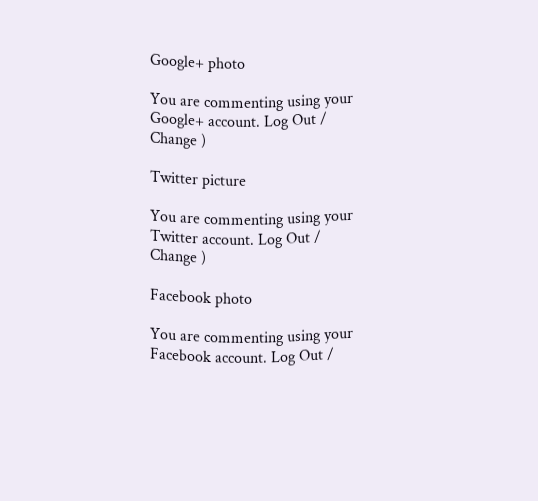Google+ photo

You are commenting using your Google+ account. Log Out /  Change )

Twitter picture

You are commenting using your Twitter account. Log Out /  Change )

Facebook photo

You are commenting using your Facebook account. Log Out /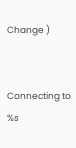Change )


Connecting to %s